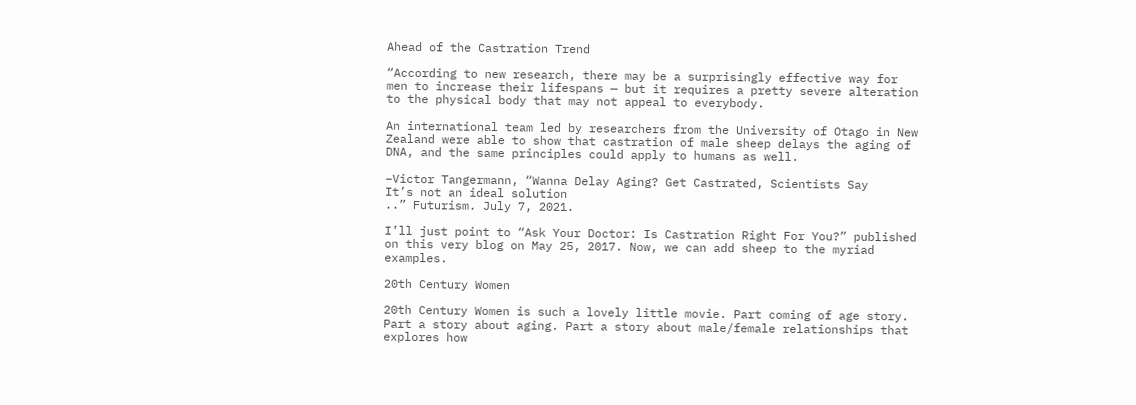Ahead of the Castration Trend

“According to new research, there may be a surprisingly effective way for men to increase their lifespans — but it requires a pretty severe alteration to the physical body that may not appeal to everybody.

An international team led by researchers from the University of Otago in New Zealand were able to show that castration of male sheep delays the aging of DNA, and the same principles could apply to humans as well.

–Victor Tangermann, “Wanna Delay Aging? Get Castrated, Scientists Say
It’s not an ideal solution
..” Futurism. July 7, 2021.

I’ll just point to “Ask Your Doctor: Is Castration Right For You?” published on this very blog on May 25, 2017. Now, we can add sheep to the myriad examples.

20th Century Women

20th Century Women is such a lovely little movie. Part coming of age story. Part a story about aging. Part a story about male/female relationships that explores how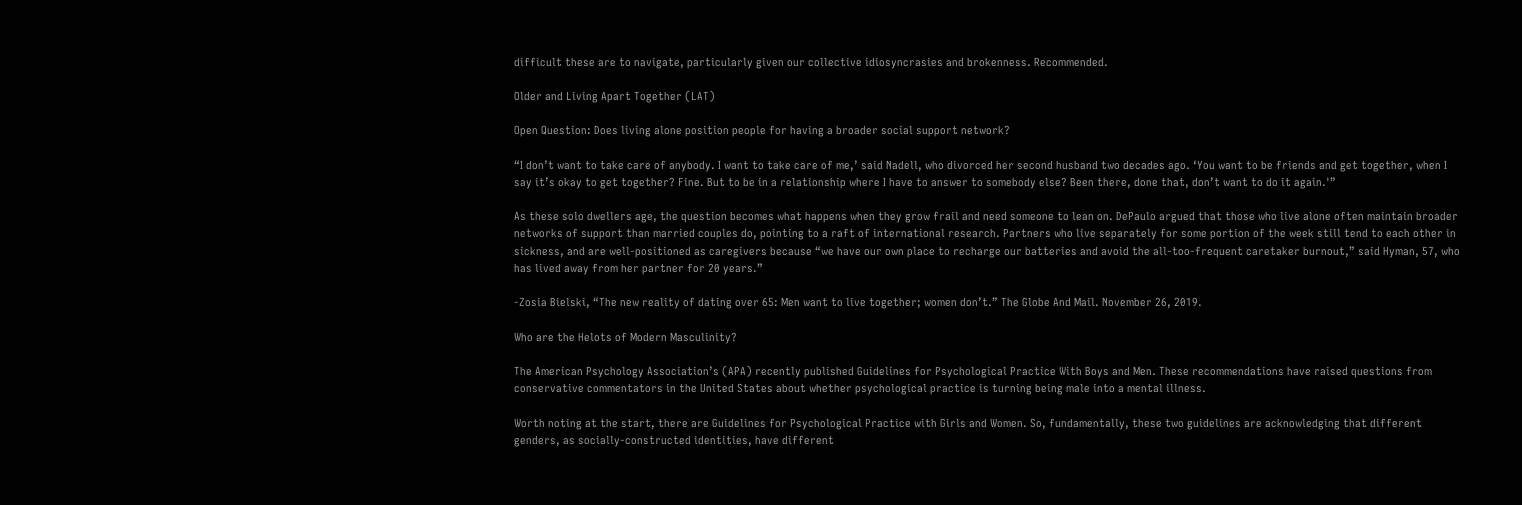difficult these are to navigate, particularly given our collective idiosyncrasies and brokenness. Recommended.

Older and Living Apart Together (LAT)

Open Question: Does living alone position people for having a broader social support network?

“I don’t want to take care of anybody. I want to take care of me,’ said Nadell, who divorced her second husband two decades ago. ‘You want to be friends and get together, when I say it’s okay to get together? Fine. But to be in a relationship where I have to answer to somebody else? Been there, done that, don’t want to do it again.'”

As these solo dwellers age, the question becomes what happens when they grow frail and need someone to lean on. DePaulo argued that those who live alone often maintain broader networks of support than married couples do, pointing to a raft of international research. Partners who live separately for some portion of the week still tend to each other in sickness, and are well-positioned as caregivers because “we have our own place to recharge our batteries and avoid the all-too-frequent caretaker burnout,” said Hyman, 57, who has lived away from her partner for 20 years.”

-Zosia Bielski, “The new reality of dating over 65: Men want to live together; women don’t.” The Globe And Mail. November 26, 2019.

Who are the Helots of Modern Masculinity?

The American Psychology Association’s (APA) recently published Guidelines for Psychological Practice With Boys and Men. These recommendations have raised questions from conservative commentators in the United States about whether psychological practice is turning being male into a mental illness.

Worth noting at the start, there are Guidelines for Psychological Practice with Girls and Women. So, fundamentally, these two guidelines are acknowledging that different genders, as socially-constructed identities, have different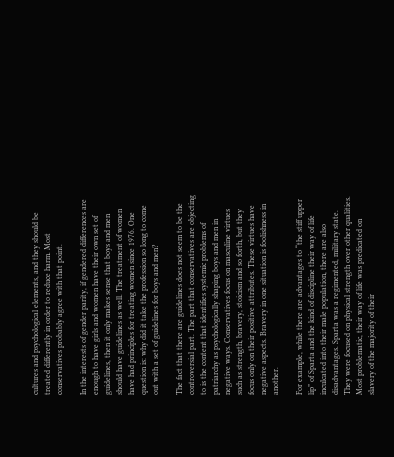cultures and psychological elements, and they should be treated differently in order to reduce harm. Most conservatives probably agree with that point.

In the interests of gender parity, if gendered differences are enough to have girls and women have their own set of guidelines, then it only makes sense that boys and men should have guidelines as well. The treatment of women have had principles for treating women since 1976. One question is: why did it take the profession so long to come out with a set of guidelines for boys and men?

The fact that there are guidelines does not seem to be the controversial part. The part that conservatives are objecting to is the content that identifies systemic problems of patriarchy as psychologically shaping boys and men in negative ways. Conservatives focus on masculine virtues such as strength, bravery, stoicism and so forth, but they focus only on their positive attributes. These virtues have negative aspects. Bravery in one situation is foolishness in another.

For example, while there are advantages to “the stiff upper lip” of Sparta and the kind of discipline their way of life inculcated into their male population, there are also disadvantages. Sparta was a regimented, military state. They were focused on physical strength over other qualities. Most problematic, their way of life was predicated on slavery of the majority of their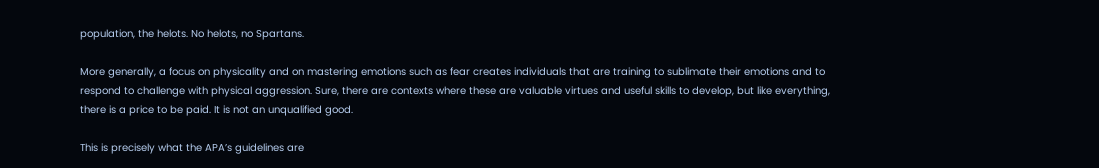population, the helots. No helots, no Spartans.

More generally, a focus on physicality and on mastering emotions such as fear creates individuals that are training to sublimate their emotions and to respond to challenge with physical aggression. Sure, there are contexts where these are valuable virtues and useful skills to develop, but like everything, there is a price to be paid. It is not an unqualified good.

This is precisely what the APA’s guidelines are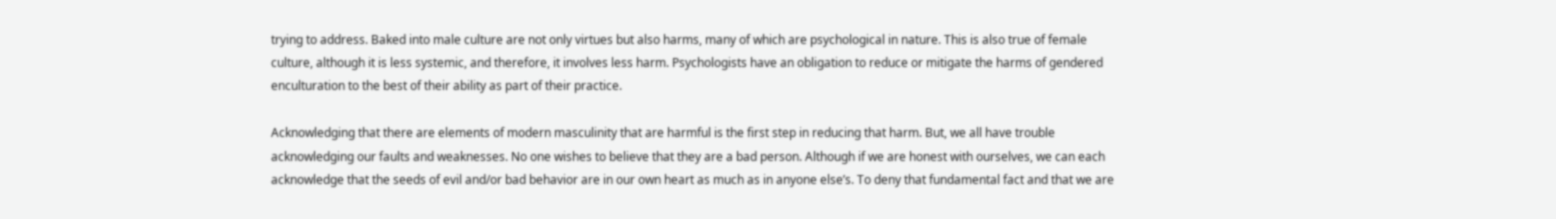trying to address. Baked into male culture are not only virtues but also harms, many of which are psychological in nature. This is also true of female culture, although it is less systemic, and therefore, it involves less harm. Psychologists have an obligation to reduce or mitigate the harms of gendered enculturation to the best of their ability as part of their practice.

Acknowledging that there are elements of modern masculinity that are harmful is the first step in reducing that harm. But, we all have trouble acknowledging our faults and weaknesses. No one wishes to believe that they are a bad person. Although if we are honest with ourselves, we can each acknowledge that the seeds of evil and/or bad behavior are in our own heart as much as in anyone else’s. To deny that fundamental fact and that we are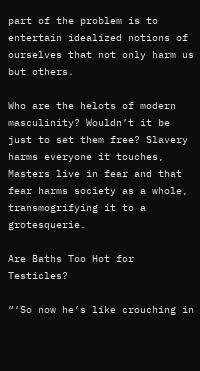part of the problem is to entertain idealized notions of ourselves that not only harm us but others.

Who are the helots of modern masculinity? Wouldn’t it be just to set them free? Slavery harms everyone it touches, Masters live in fear and that fear harms society as a whole, transmogrifying it to a grotesquerie.

Are Baths Too Hot for Testicles?

“‘So now he’s like crouching in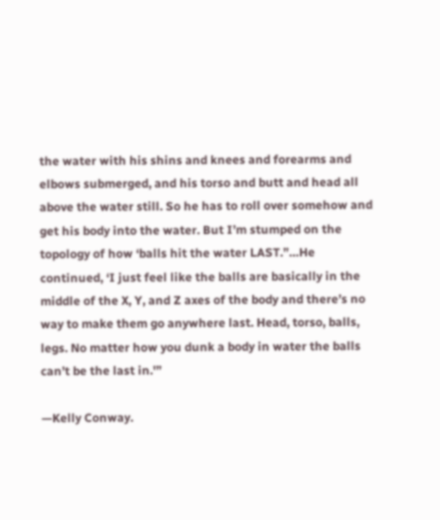the water with his shins and knees and forearms and elbows submerged, and his torso and butt and head all above the water still. So he has to roll over somehow and get his body into the water. But I’m stumped on the topology of how ‘balls hit the water LAST.”…He continued, ‘I just feel like the balls are basically in the middle of the X, Y, and Z axes of the body and there’s no way to make them go anywhere last. Head, torso, balls, legs. No matter how you dunk a body in water the balls can’t be the last in.'”

—Kelly Conway.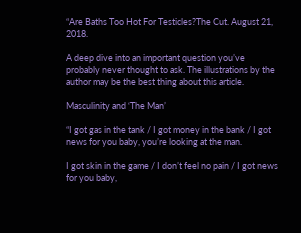“Are Baths Too Hot For Testicles?The Cut. August 21, 2018.

A deep dive into an important question you’ve probably never thought to ask. The illustrations by the author may be the best thing about this article.

Masculinity and ‘The Man’

“I got gas in the tank / I got money in the bank / I got news for you baby, you’re looking at the man.

I got skin in the game / I don’t feel no pain / I got news for you baby,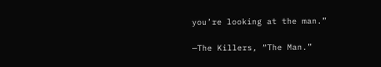you’re looking at the man.”

—The Killers, “The Man.”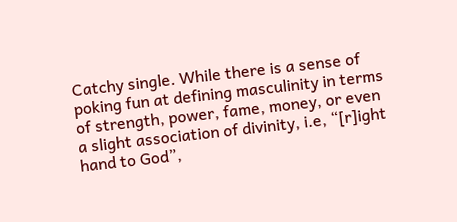Catchy single. While there is a sense of poking fun at defining masculinity in terms of strength, power, fame, money, or even a slight association of divinity, i.e, “[r]ight hand to God”,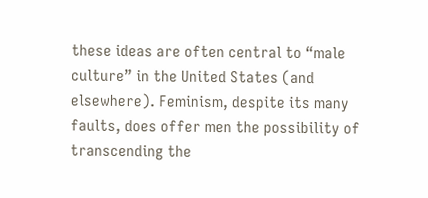these ideas are often central to “male culture” in the United States (and elsewhere). Feminism, despite its many faults, does offer men the possibility of transcending the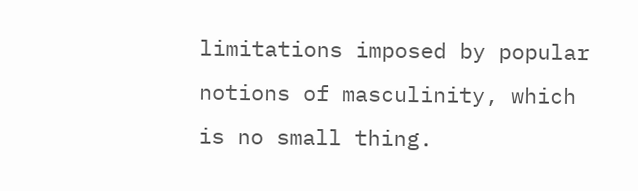limitations imposed by popular notions of masculinity, which is no small thing.